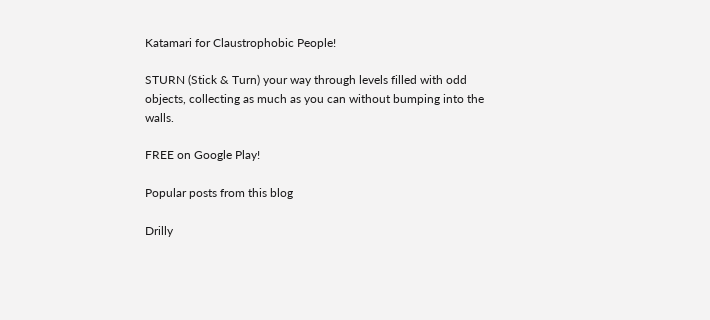Katamari for Claustrophobic People!

STURN (Stick & Turn) your way through levels filled with odd objects, collecting as much as you can without bumping into the walls.

FREE on Google Play!

Popular posts from this blog

Drilly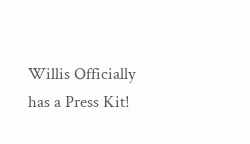Willis Officially has a Press Kit!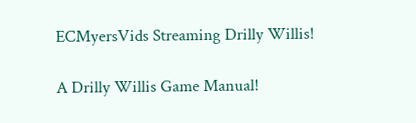ECMyersVids Streaming Drilly Willis!

A Drilly Willis Game Manual!